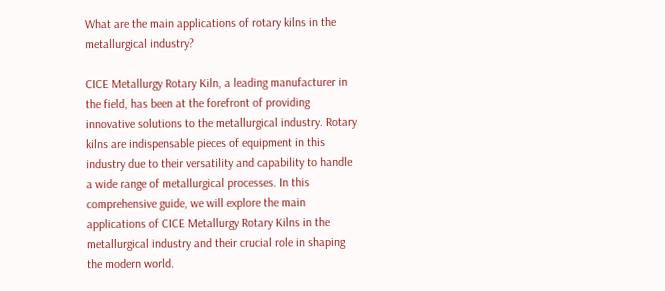What are the main applications of rotary kilns in the metallurgical industry?

CICE Metallurgy Rotary Kiln, a leading manufacturer in the field, has been at the forefront of providing innovative solutions to the metallurgical industry. Rotary kilns are indispensable pieces of equipment in this industry due to their versatility and capability to handle a wide range of metallurgical processes. In this comprehensive guide, we will explore the main applications of CICE Metallurgy Rotary Kilns in the metallurgical industry and their crucial role in shaping the modern world.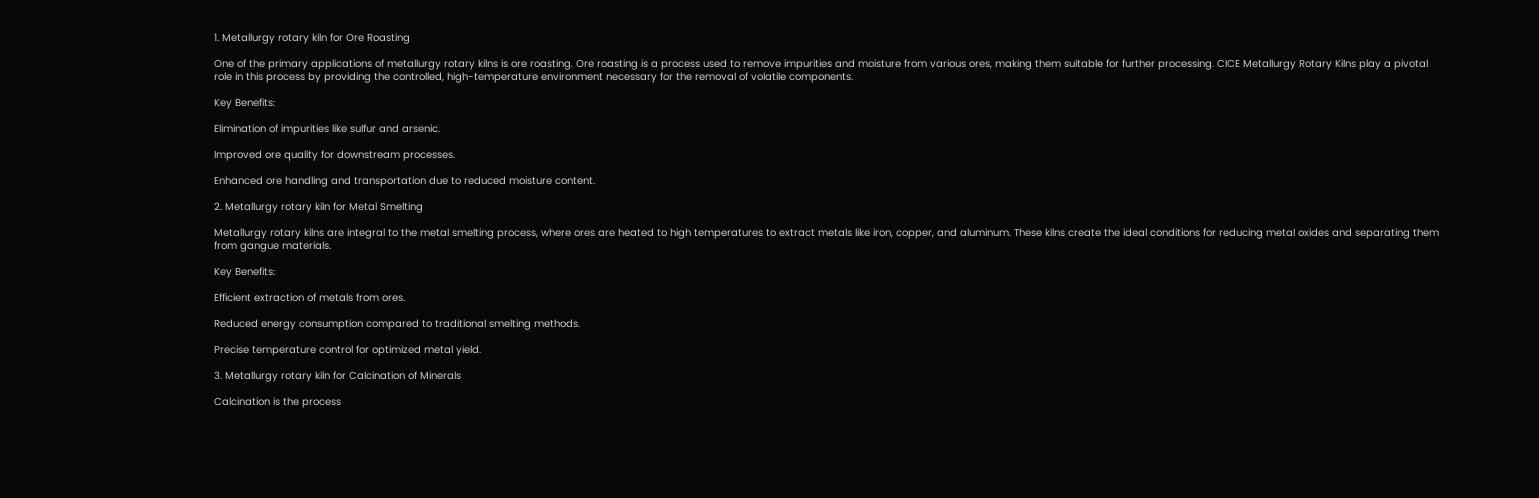1. Metallurgy rotary kiln for Ore Roasting

One of the primary applications of metallurgy rotary kilns is ore roasting. Ore roasting is a process used to remove impurities and moisture from various ores, making them suitable for further processing. CICE Metallurgy Rotary Kilns play a pivotal role in this process by providing the controlled, high-temperature environment necessary for the removal of volatile components.

Key Benefits:

Elimination of impurities like sulfur and arsenic.

Improved ore quality for downstream processes.

Enhanced ore handling and transportation due to reduced moisture content.

2. Metallurgy rotary kiln for Metal Smelting

Metallurgy rotary kilns are integral to the metal smelting process, where ores are heated to high temperatures to extract metals like iron, copper, and aluminum. These kilns create the ideal conditions for reducing metal oxides and separating them from gangue materials.

Key Benefits:

Efficient extraction of metals from ores.

Reduced energy consumption compared to traditional smelting methods.

Precise temperature control for optimized metal yield.

3. Metallurgy rotary kiln for Calcination of Minerals

Calcination is the process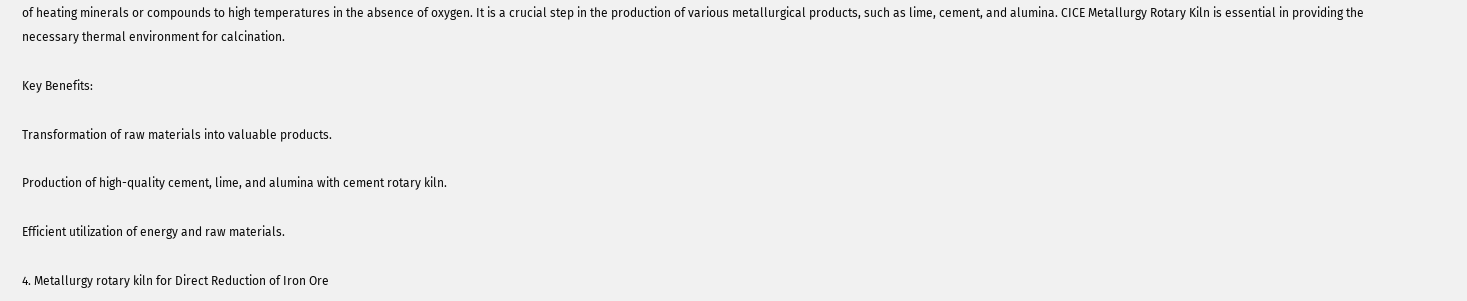of heating minerals or compounds to high temperatures in the absence of oxygen. It is a crucial step in the production of various metallurgical products, such as lime, cement, and alumina. CICE Metallurgy Rotary Kiln is essential in providing the necessary thermal environment for calcination.

Key Benefits:

Transformation of raw materials into valuable products.

Production of high-quality cement, lime, and alumina with cement rotary kiln.

Efficient utilization of energy and raw materials.

4. Metallurgy rotary kiln for Direct Reduction of Iron Ore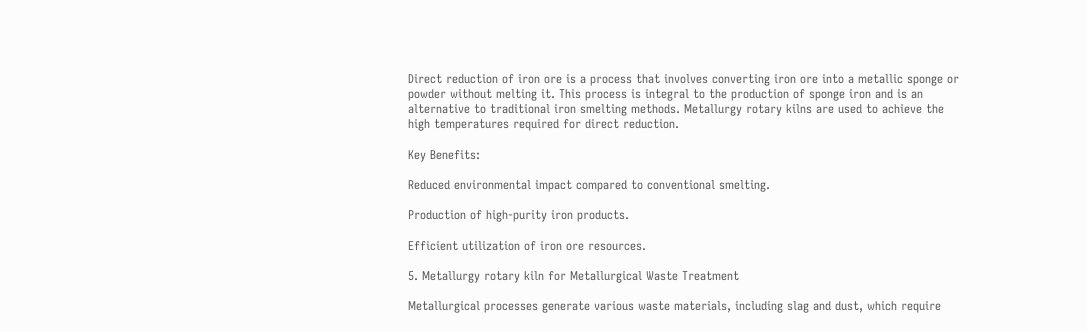Direct reduction of iron ore is a process that involves converting iron ore into a metallic sponge or powder without melting it. This process is integral to the production of sponge iron and is an alternative to traditional iron smelting methods. Metallurgy rotary kilns are used to achieve the high temperatures required for direct reduction.

Key Benefits:

Reduced environmental impact compared to conventional smelting.

Production of high-purity iron products.

Efficient utilization of iron ore resources.

5. Metallurgy rotary kiln for Metallurgical Waste Treatment

Metallurgical processes generate various waste materials, including slag and dust, which require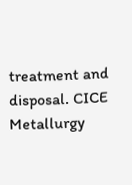treatment and disposal. CICE Metallurgy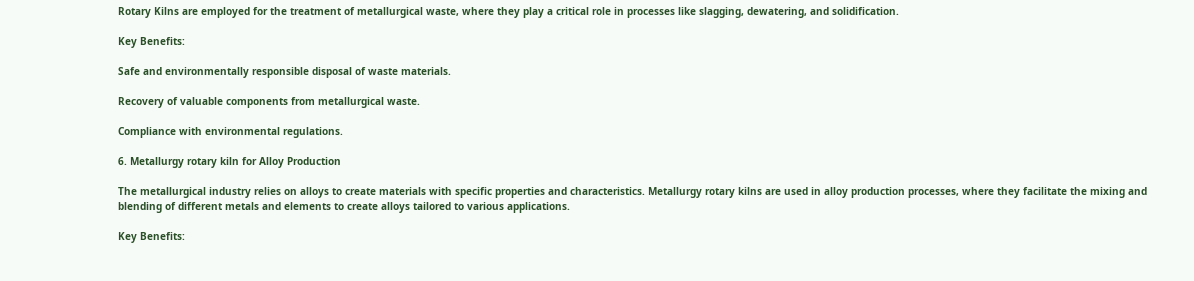Rotary Kilns are employed for the treatment of metallurgical waste, where they play a critical role in processes like slagging, dewatering, and solidification.

Key Benefits:

Safe and environmentally responsible disposal of waste materials.

Recovery of valuable components from metallurgical waste.

Compliance with environmental regulations.

6. Metallurgy rotary kiln for Alloy Production

The metallurgical industry relies on alloys to create materials with specific properties and characteristics. Metallurgy rotary kilns are used in alloy production processes, where they facilitate the mixing and blending of different metals and elements to create alloys tailored to various applications.

Key Benefits: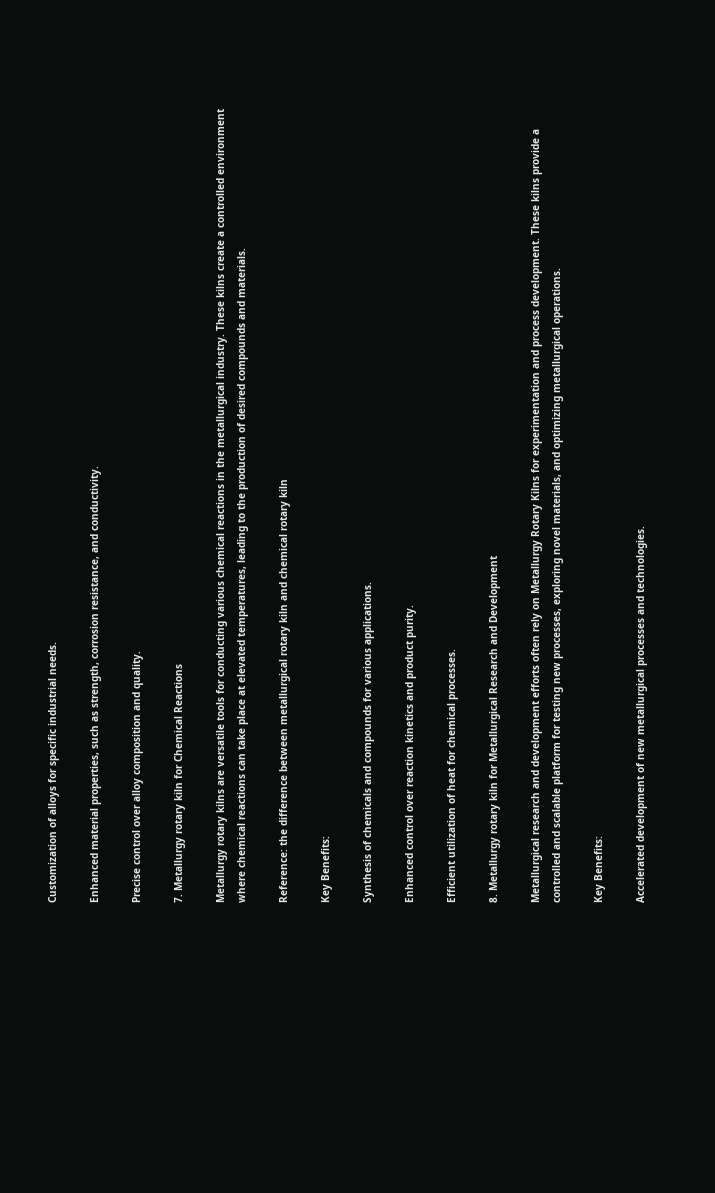Customization of alloys for specific industrial needs.

Enhanced material properties, such as strength, corrosion resistance, and conductivity.

Precise control over alloy composition and quality.

7. Metallurgy rotary kiln for Chemical Reactions

Metallurgy rotary kilns are versatile tools for conducting various chemical reactions in the metallurgical industry. These kilns create a controlled environment where chemical reactions can take place at elevated temperatures, leading to the production of desired compounds and materials.

Reference: the difference between metallurgical rotary kiln and chemical rotary kiln

Key Benefits:

Synthesis of chemicals and compounds for various applications.

Enhanced control over reaction kinetics and product purity.

Efficient utilization of heat for chemical processes.

8. Metallurgy rotary kiln for Metallurgical Research and Development

Metallurgical research and development efforts often rely on Metallurgy Rotary Kilns for experimentation and process development. These kilns provide a controlled and scalable platform for testing new processes, exploring novel materials, and optimizing metallurgical operations.

Key Benefits:

Accelerated development of new metallurgical processes and technologies.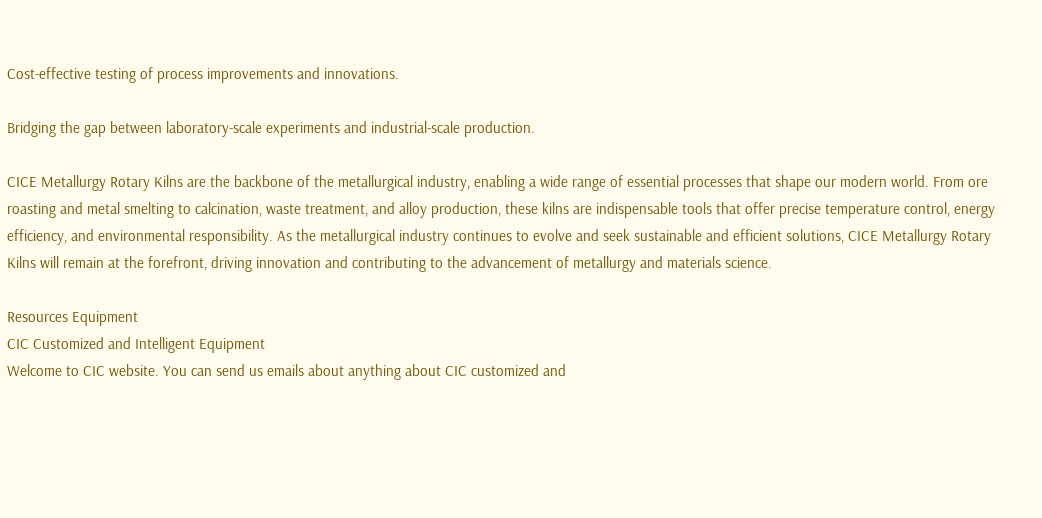Cost-effective testing of process improvements and innovations.

Bridging the gap between laboratory-scale experiments and industrial-scale production.

CICE Metallurgy Rotary Kilns are the backbone of the metallurgical industry, enabling a wide range of essential processes that shape our modern world. From ore roasting and metal smelting to calcination, waste treatment, and alloy production, these kilns are indispensable tools that offer precise temperature control, energy efficiency, and environmental responsibility. As the metallurgical industry continues to evolve and seek sustainable and efficient solutions, CICE Metallurgy Rotary Kilns will remain at the forefront, driving innovation and contributing to the advancement of metallurgy and materials science.

Resources Equipment
CIC Customized and Intelligent Equipment
Welcome to CIC website. You can send us emails about anything about CIC customized and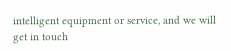intelligent equipment or service, and we will get in touch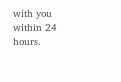with you within 24 hours.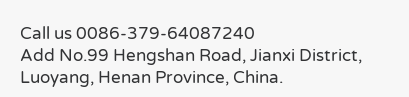Call us 0086-379-64087240
Add No.99 Hengshan Road, Jianxi District, Luoyang, Henan Province, China.